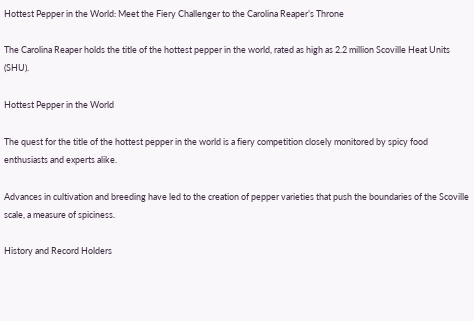Hottest Pepper in the World: Meet the Fiery Challenger to the Carolina Reaper’s Throne

The Carolina Reaper holds the title of the hottest pepper in the world, rated as high as 2.2 million Scoville Heat Units (SHU).

Hottest Pepper in the World

The quest for the title of the hottest pepper in the world is a fiery competition closely monitored by spicy food enthusiasts and experts alike.

Advances in cultivation and breeding have led to the creation of pepper varieties that push the boundaries of the Scoville scale, a measure of spiciness.

History and Record Holders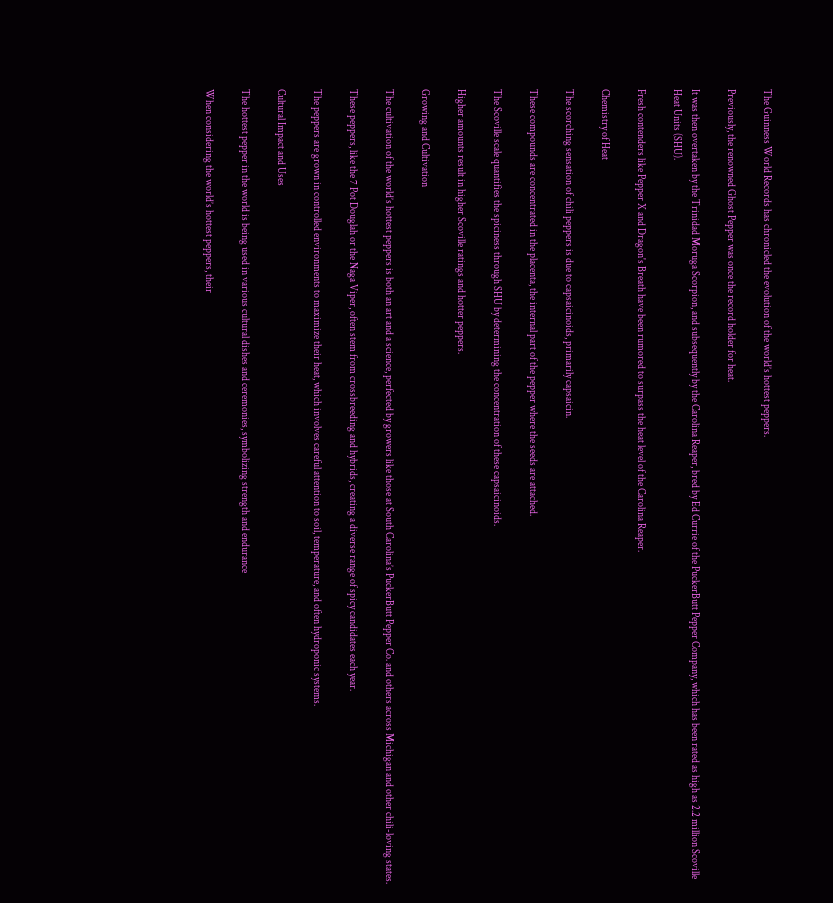The Guinness World Records has chronicled the evolution of the world’s hottest peppers.

Previously, the renowned Ghost Pepper was once the record holder for heat.

It was then overtaken by the Trinidad Moruga Scorpion, and subsequently by the Carolina Reaper, bred by Ed Currie of the PuckerButt Pepper Company, which has been rated as high as 2.2 million Scoville Heat Units (SHU).

Fresh contenders like Pepper X and Dragon's Breath have been rumored to surpass the heat level of the Carolina Reaper.

Chemistry of Heat

The scorching sensation of chili peppers is due to capsaicinoids, primarily capsaicin.

These compounds are concentrated in the placenta, the internal part of the pepper where the seeds are attached.

The Scoville scale quantifies the spiciness through SHU by determining the concentration of these capsaicinoids.

Higher amounts result in higher Scoville ratings and hotter peppers.

Growing and Cultivation

The cultivation of the world’s hottest peppers is both an art and a science, perfected by growers like those at South Carolina’s PuckerButt Pepper Co. and others across Michigan and other chili-loving states.

These peppers, like the 7 Pot Douglah or the Naga Viper, often stem from crossbreeding and hybrids, creating a diverse range of spicy candidates each year.

The peppers are grown in controlled environments to maximize their heat, which involves careful attention to soil, temperature, and often hydroponic systems.

Cultural Impact and Uses

The hottest pepper in the world is being used in various cultural dishes and ceremonies, symbolizing strength and endurance

When considering the world’s hottest peppers, their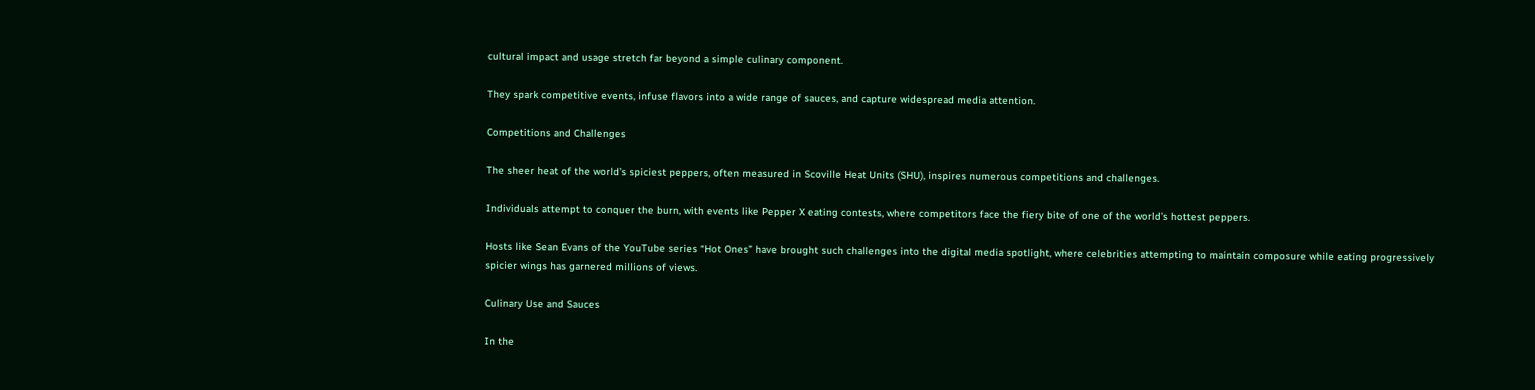cultural impact and usage stretch far beyond a simple culinary component.

They spark competitive events, infuse flavors into a wide range of sauces, and capture widespread media attention.

Competitions and Challenges

The sheer heat of the world’s spiciest peppers, often measured in Scoville Heat Units (SHU), inspires numerous competitions and challenges.

Individuals attempt to conquer the burn, with events like Pepper X eating contests, where competitors face the fiery bite of one of the world’s hottest peppers.

Hosts like Sean Evans of the YouTube series “Hot Ones” have brought such challenges into the digital media spotlight, where celebrities attempting to maintain composure while eating progressively spicier wings has garnered millions of views.

Culinary Use and Sauces

In the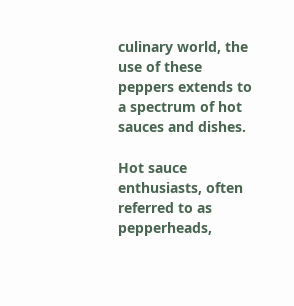culinary world, the use of these peppers extends to a spectrum of hot sauces and dishes.

Hot sauce enthusiasts, often referred to as pepperheads,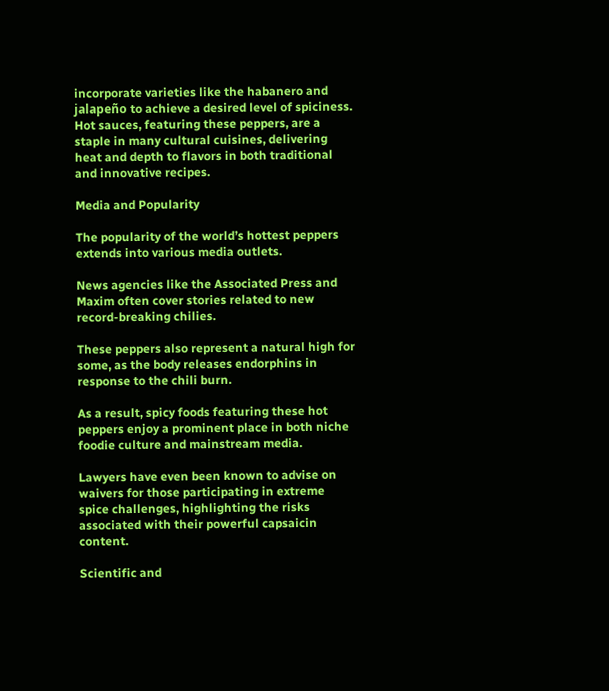incorporate varieties like the habanero and jalapeño to achieve a desired level of spiciness. Hot sauces, featuring these peppers, are a staple in many cultural cuisines, delivering heat and depth to flavors in both traditional and innovative recipes.

Media and Popularity

The popularity of the world’s hottest peppers extends into various media outlets.

News agencies like the Associated Press and Maxim often cover stories related to new record-breaking chilies.

These peppers also represent a natural high for some, as the body releases endorphins in response to the chili burn.

As a result, spicy foods featuring these hot peppers enjoy a prominent place in both niche foodie culture and mainstream media.

Lawyers have even been known to advise on waivers for those participating in extreme spice challenges, highlighting the risks associated with their powerful capsaicin content.

Scientific and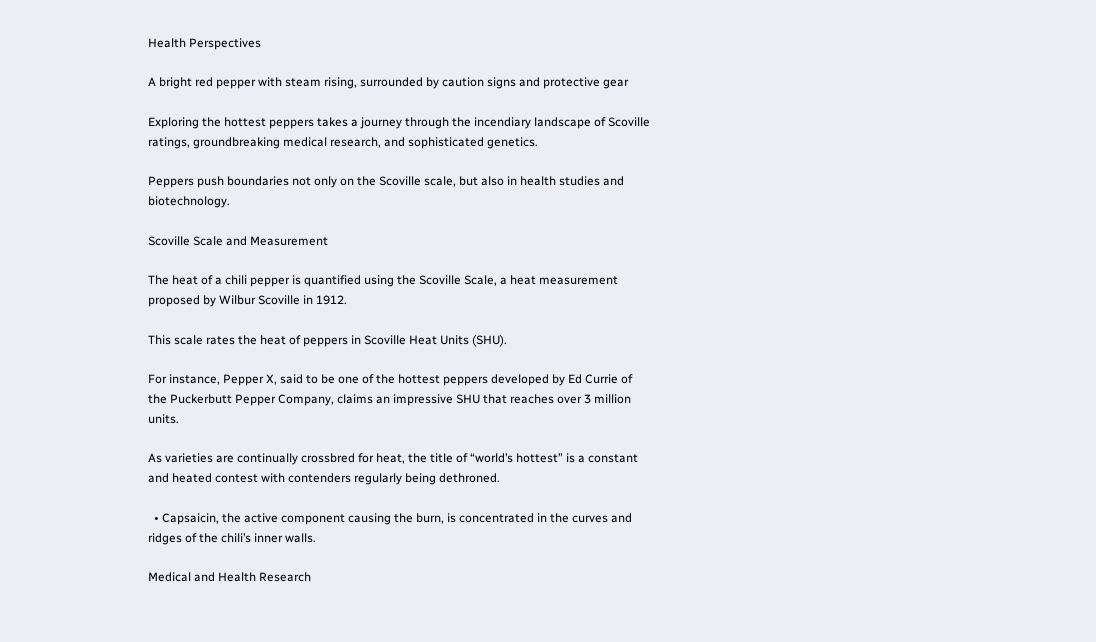Health Perspectives

A bright red pepper with steam rising, surrounded by caution signs and protective gear

Exploring the hottest peppers takes a journey through the incendiary landscape of Scoville ratings, groundbreaking medical research, and sophisticated genetics.

Peppers push boundaries not only on the Scoville scale, but also in health studies and biotechnology.

Scoville Scale and Measurement

The heat of a chili pepper is quantified using the Scoville Scale, a heat measurement proposed by Wilbur Scoville in 1912.

This scale rates the heat of peppers in Scoville Heat Units (SHU).

For instance, Pepper X, said to be one of the hottest peppers developed by Ed Currie of the Puckerbutt Pepper Company, claims an impressive SHU that reaches over 3 million units.

As varieties are continually crossbred for heat, the title of “world’s hottest” is a constant and heated contest with contenders regularly being dethroned.

  • Capsaicin, the active component causing the burn, is concentrated in the curves and ridges of the chili’s inner walls.

Medical and Health Research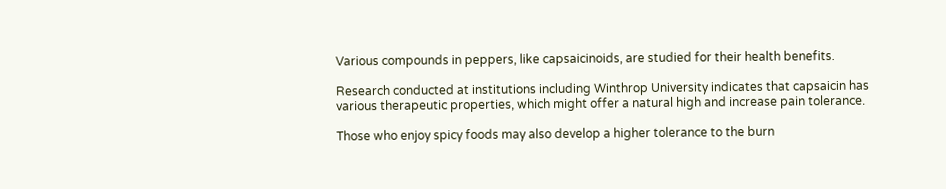Various compounds in peppers, like capsaicinoids, are studied for their health benefits.

Research conducted at institutions including Winthrop University indicates that capsaicin has various therapeutic properties, which might offer a natural high and increase pain tolerance.

Those who enjoy spicy foods may also develop a higher tolerance to the burn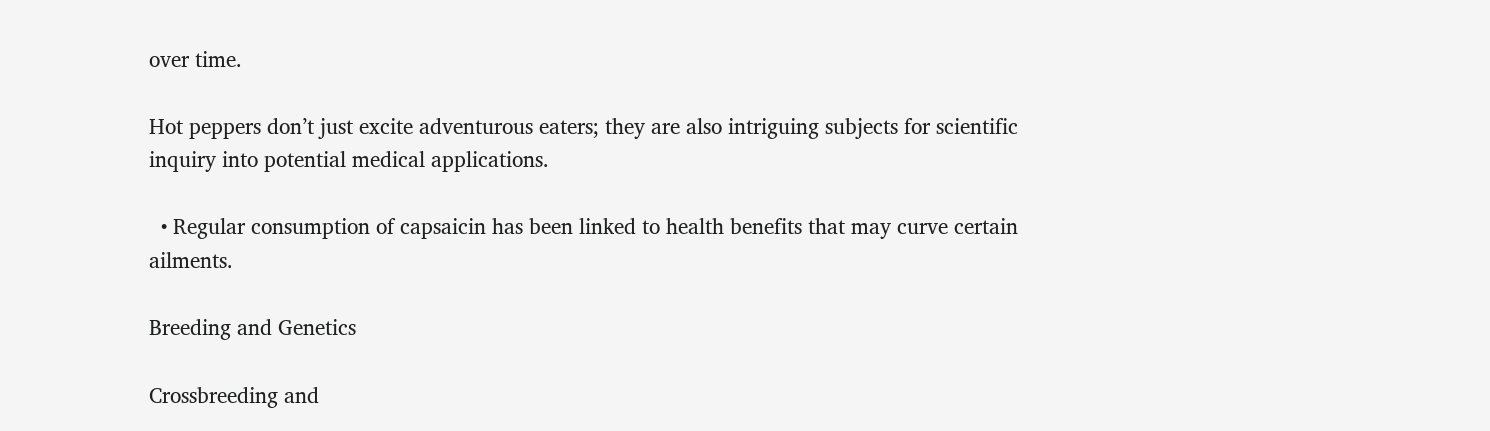over time.

Hot peppers don’t just excite adventurous eaters; they are also intriguing subjects for scientific inquiry into potential medical applications.

  • Regular consumption of capsaicin has been linked to health benefits that may curve certain ailments.

Breeding and Genetics

Crossbreeding and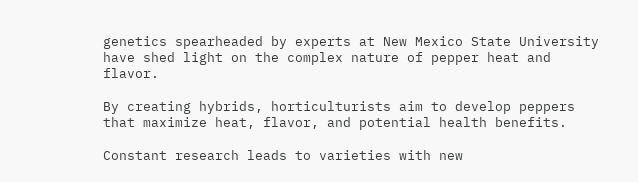genetics spearheaded by experts at New Mexico State University have shed light on the complex nature of pepper heat and flavor.

By creating hybrids, horticulturists aim to develop peppers that maximize heat, flavor, and potential health benefits.

Constant research leads to varieties with new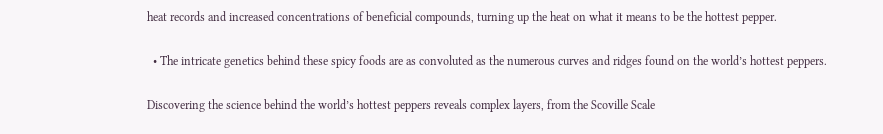heat records and increased concentrations of beneficial compounds, turning up the heat on what it means to be the hottest pepper.

  • The intricate genetics behind these spicy foods are as convoluted as the numerous curves and ridges found on the world’s hottest peppers.

Discovering the science behind the world’s hottest peppers reveals complex layers, from the Scoville Scale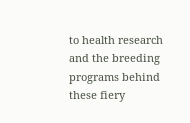to health research and the breeding programs behind these fiery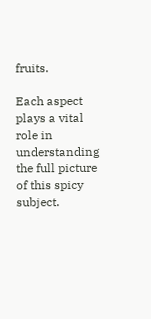fruits.

Each aspect plays a vital role in understanding the full picture of this spicy subject.